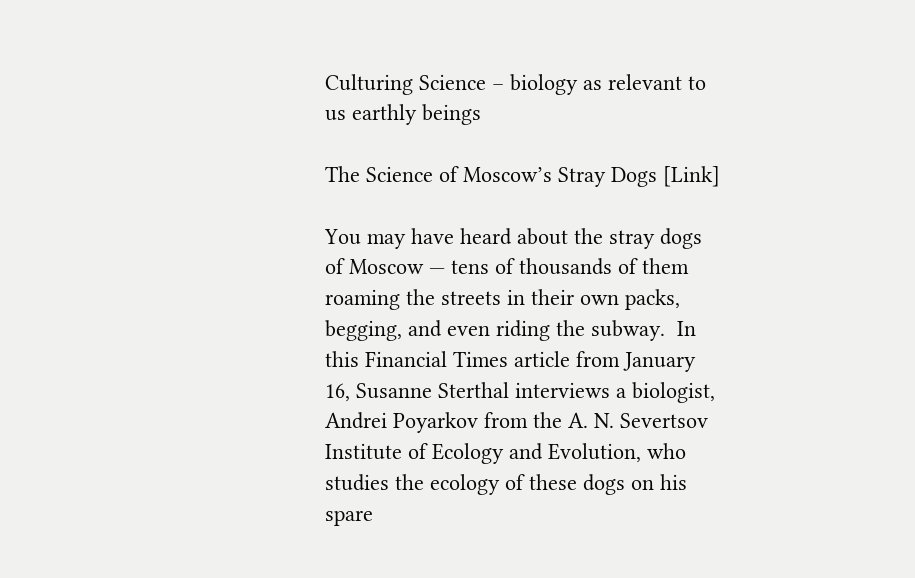Culturing Science – biology as relevant to us earthly beings

The Science of Moscow’s Stray Dogs [Link]

You may have heard about the stray dogs of Moscow — tens of thousands of them roaming the streets in their own packs, begging, and even riding the subway.  In this Financial Times article from January 16, Susanne Sterthal interviews a biologist, Andrei Poyarkov from the A. N. Severtsov Institute of Ecology and Evolution, who studies the ecology of these dogs on his spare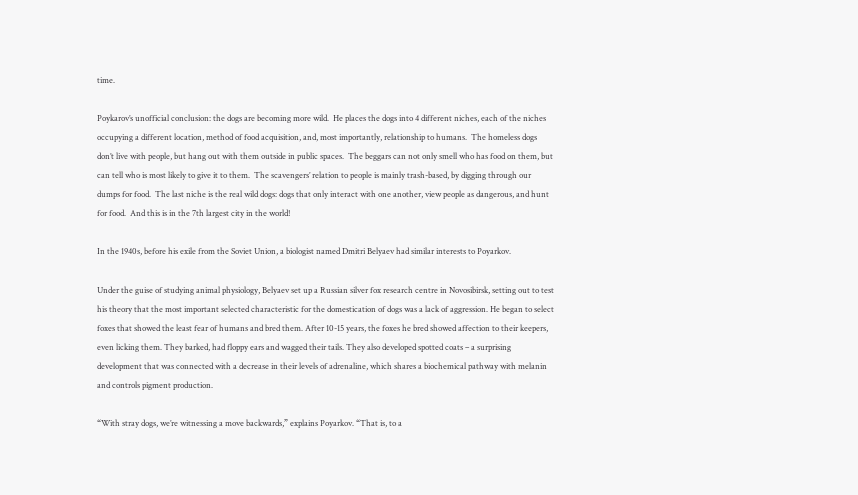time.

Poykarov’s unofficial conclusion: the dogs are becoming more wild.  He places the dogs into 4 different niches, each of the niches occupying a different location, method of food acquisition, and, most importantly, relationship to humans.  The homeless dogs don’t live with people, but hang out with them outside in public spaces.  The beggars can not only smell who has food on them, but can tell who is most likely to give it to them.  The scavengers’ relation to people is mainly trash-based, by digging through our dumps for food.  The last niche is the real wild dogs: dogs that only interact with one another, view people as dangerous, and hunt for food.  And this is in the 7th largest city in the world!

In the 1940s, before his exile from the Soviet Union, a biologist named Dmitri Belyaev had similar interests to Poyarkov.

Under the guise of studying animal physiology, Belyaev set up a Russian silver fox research centre in Novosibirsk, setting out to test his theory that the most important selected characteristic for the domestication of dogs was a lack of aggression. He began to select foxes that showed the least fear of humans and bred them. After 10-15 years, the foxes he bred showed affection to their keepers, even licking them. They barked, had floppy ears and wagged their tails. They also developed spotted coats – a surprising development that was connected with a decrease in their levels of adrenaline, which shares a biochemical pathway with melanin and controls pigment production.

“With stray dogs, we’re witnessing a move backwards,” explains Poyarkov. “That is, to a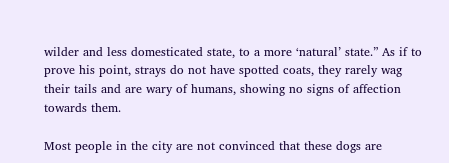wilder and less domesticated state, to a more ‘natural’ state.” As if to prove his point, strays do not have spotted coats, they rarely wag their tails and are wary of humans, showing no signs of affection towards them.

Most people in the city are not convinced that these dogs are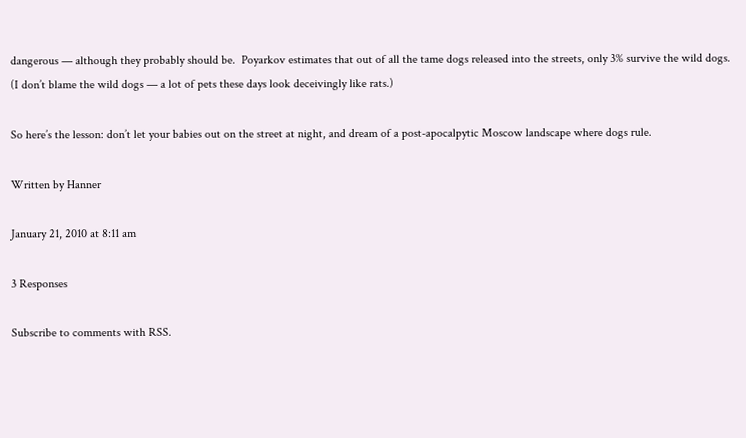dangerous — although they probably should be.  Poyarkov estimates that out of all the tame dogs released into the streets, only 3% survive the wild dogs.  (I don’t blame the wild dogs — a lot of pets these days look deceivingly like rats.)

So here’s the lesson: don’t let your babies out on the street at night, and dream of a post-apocalpytic Moscow landscape where dogs rule.

Written by Hanner

January 21, 2010 at 8:11 am

3 Responses

Subscribe to comments with RSS.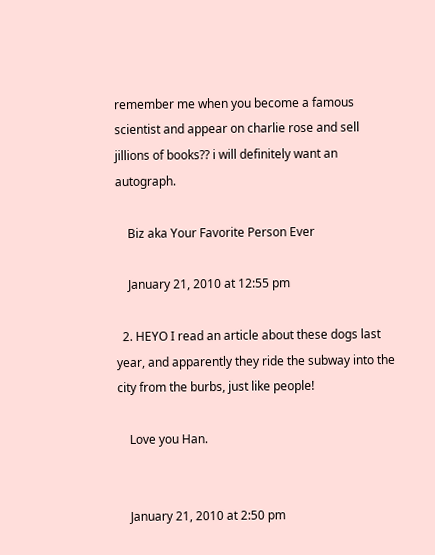remember me when you become a famous scientist and appear on charlie rose and sell jillions of books?? i will definitely want an autograph.

    Biz aka Your Favorite Person Ever

    January 21, 2010 at 12:55 pm

  2. HEYO I read an article about these dogs last year, and apparently they ride the subway into the city from the burbs, just like people!

    Love you Han.


    January 21, 2010 at 2:50 pm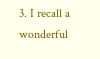3. I recall a wonderful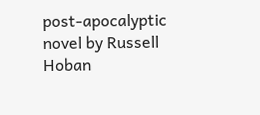post-apocalyptic novel by Russell Hoban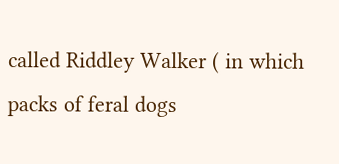called Riddley Walker ( in which packs of feral dogs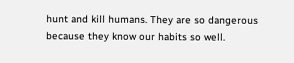hunt and kill humans. They are so dangerous because they know our habits so well.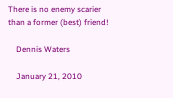There is no enemy scarier than a former (best) friend!

    Dennis Waters

    January 21, 2010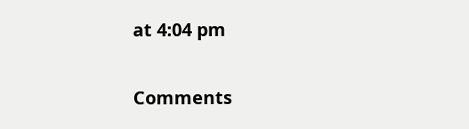at 4:04 pm

Comments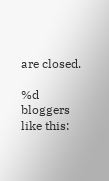are closed.

%d bloggers like this: